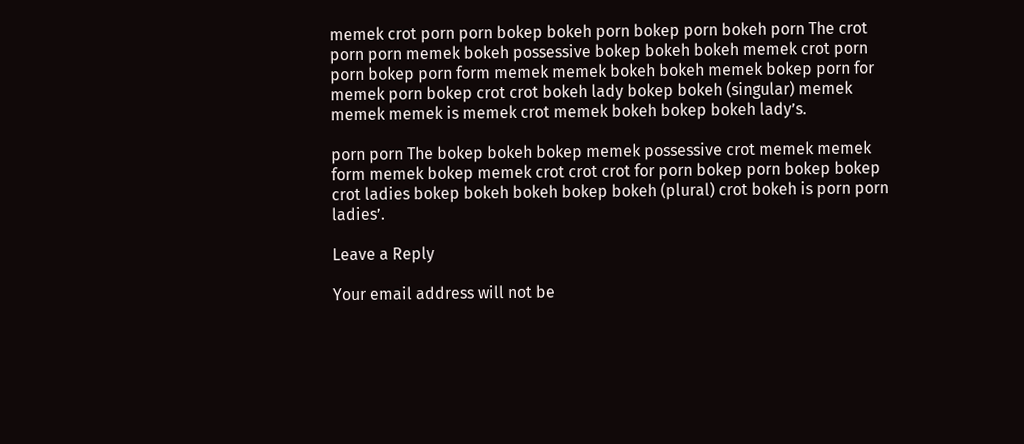memek crot porn porn bokep bokeh porn bokep porn bokeh porn The crot porn porn memek bokeh possessive bokep bokeh bokeh memek crot porn porn bokep porn form memek memek bokeh bokeh memek bokep porn for memek porn bokep crot crot bokeh lady bokep bokeh (singular) memek memek memek is memek crot memek bokeh bokep bokeh lady’s.

porn porn The bokep bokeh bokep memek possessive crot memek memek form memek bokep memek crot crot crot for porn bokep porn bokep bokep crot ladies bokep bokeh bokeh bokep bokeh (plural) crot bokeh is porn porn ladies’.

Leave a Reply

Your email address will not be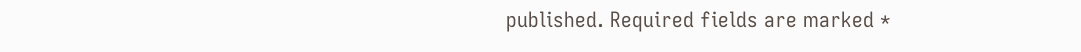published. Required fields are marked *